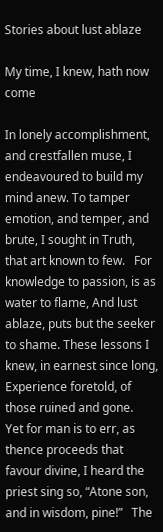Stories about lust ablaze

My time, I knew, hath now come

In lonely accomplishment, and crestfallen muse, I endeavoured to build my mind anew. To tamper emotion, and temper, and brute, I sought in Truth, that art known to few.   For knowledge to passion, is as water to flame, And lust ablaze, puts but the seeker to shame. These lessons I knew, in earnest since long, Experience foretold, of those ruined and gone.   Yet for man is to err, as thence proceeds that favour divine, I heard the priest sing so, “Atone son, and in wisdom, pine!”   The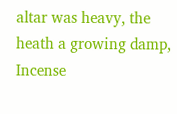altar was heavy, the heath a growing damp, Incense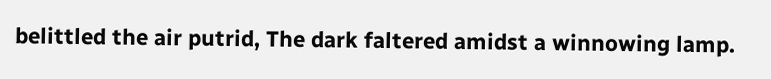belittled the air putrid, The dark faltered amidst a winnowing lamp.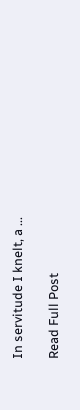In servitude I knelt, a ...

Read Full Post